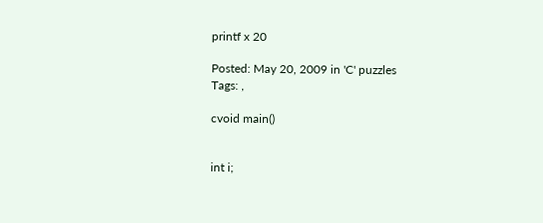printf x 20

Posted: May 20, 2009 in 'C' puzzles
Tags: ,

cvoid main()


int i;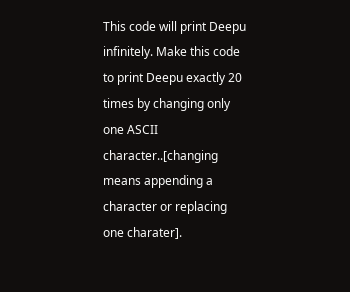This code will print Deepu infinitely. Make this code to print Deepu exactly 20 times by changing only one ASCII character..[changing means appending a character or replacing one charater].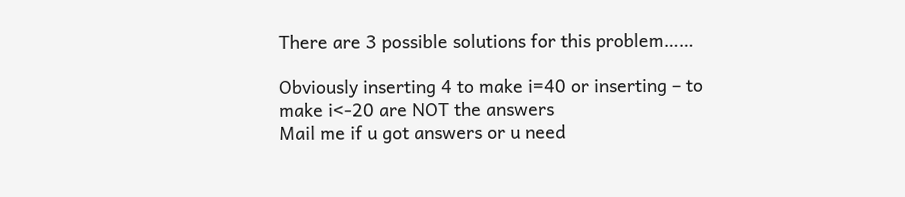There are 3 possible solutions for this problem……

Obviously inserting 4 to make i=40 or inserting – to make i<-20 are NOT the answers
Mail me if u got answers or u need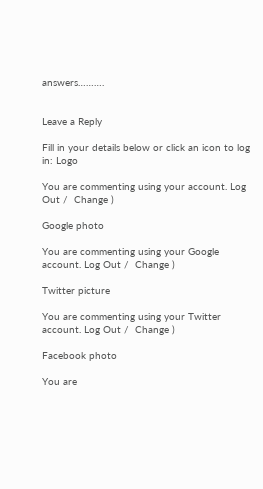answers……….


Leave a Reply

Fill in your details below or click an icon to log in: Logo

You are commenting using your account. Log Out /  Change )

Google photo

You are commenting using your Google account. Log Out /  Change )

Twitter picture

You are commenting using your Twitter account. Log Out /  Change )

Facebook photo

You are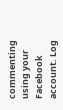commenting using your Facebook account. Log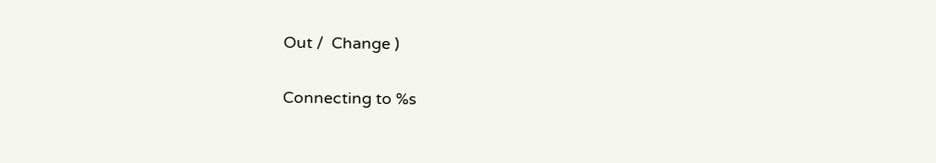Out /  Change )

Connecting to %s